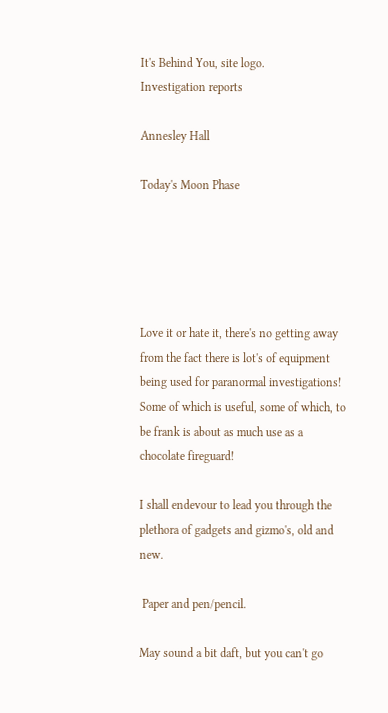It's Behind You, site logo.
Investigation reports

Annesley Hall

Today's Moon Phase





Love it or hate it, there's no getting away from the fact there is lot's of equipment being used for paranormal investigations! Some of which is useful, some of which, to be frank is about as much use as a chocolate fireguard!

I shall endevour to lead you through the plethora of gadgets and gizmo's, old and new.

 Paper and pen/pencil.

May sound a bit daft, but you can't go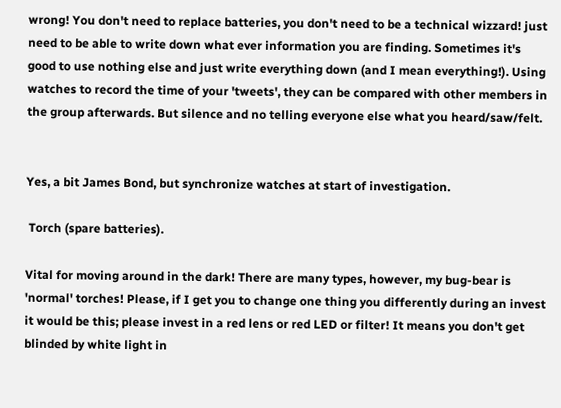wrong! You don't need to replace batteries, you don't need to be a technical wizzard! just need to be able to write down what ever information you are finding. Sometimes it's good to use nothing else and just write everything down (and I mean everything!). Using watches to record the time of your 'tweets', they can be compared with other members in the group afterwards. But silence and no telling everyone else what you heard/saw/felt.


Yes, a bit James Bond, but synchronize watches at start of investigation.

 Torch (spare batteries).

Vital for moving around in the dark! There are many types, however, my bug-bear is 'normal' torches! Please, if I get you to change one thing you differently during an invest it would be this; please invest in a red lens or red LED or filter! It means you don't get blinded by white light in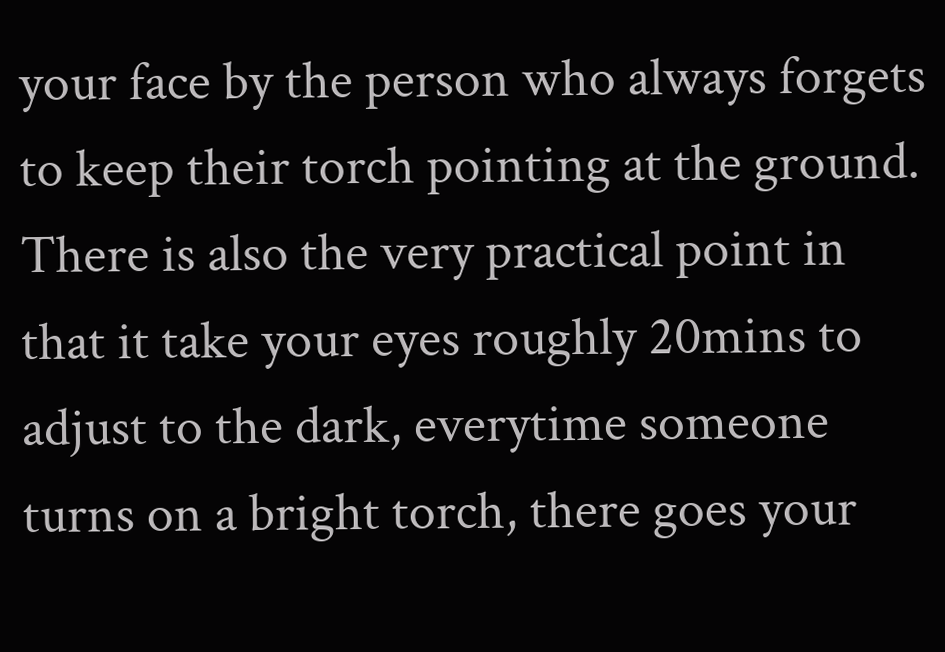your face by the person who always forgets to keep their torch pointing at the ground. There is also the very practical point in that it take your eyes roughly 20mins to adjust to the dark, everytime someone turns on a bright torch, there goes your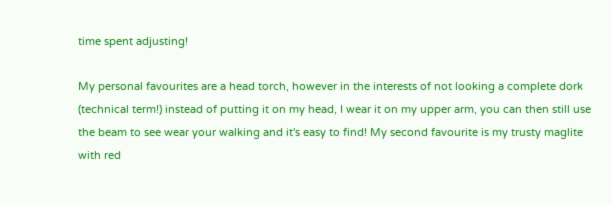time spent adjusting!

My personal favourites are a head torch, however in the interests of not looking a complete dork (technical term!) instead of putting it on my head, I wear it on my upper arm, you can then still use the beam to see wear your walking and it's easy to find! My second favourite is my trusty maglite with red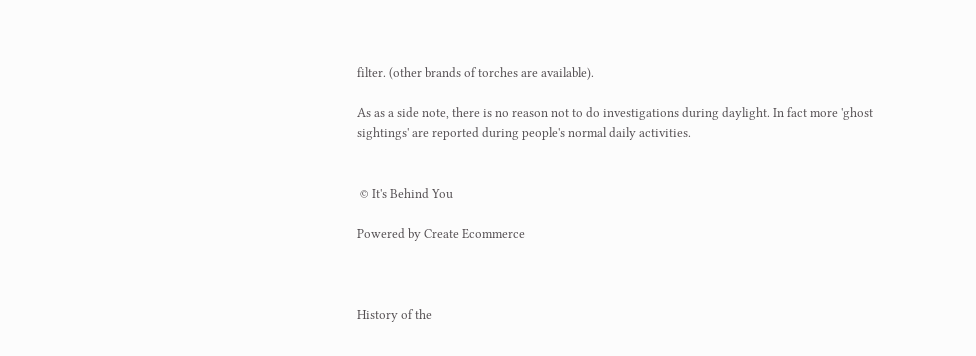filter. (other brands of torches are available).

As as a side note, there is no reason not to do investigations during daylight. In fact more 'ghost sightings' are reported during people's normal daily activities.


 © It's Behind You

Powered by Create Ecommerce



History of the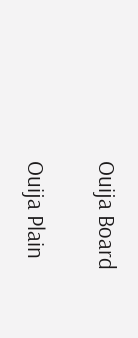Ouija Board

Ouija Plain